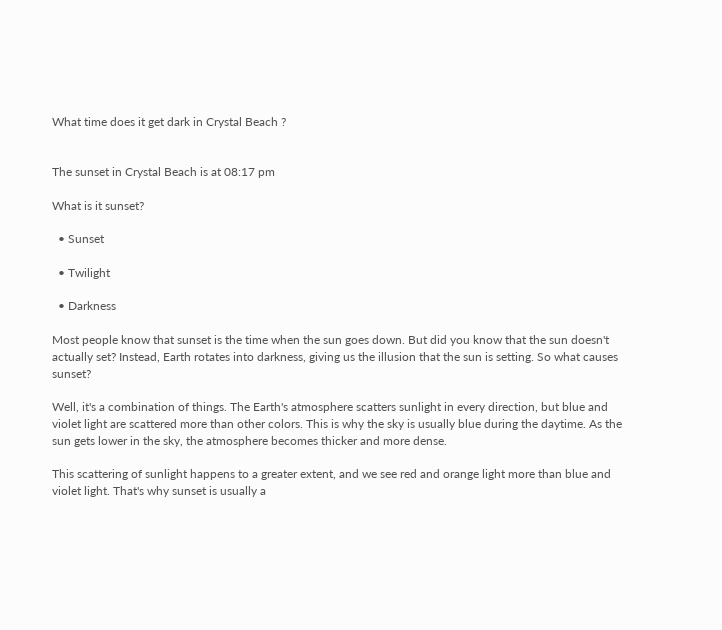What time does it get dark in Crystal Beach ?


The sunset in Crystal Beach is at 08:17 pm

What is it sunset?

  • Sunset

  • Twilight

  • Darkness

Most people know that sunset is the time when the sun goes down. But did you know that the sun doesn't actually set? Instead, Earth rotates into darkness, giving us the illusion that the sun is setting. So what causes sunset?

Well, it's a combination of things. The Earth's atmosphere scatters sunlight in every direction, but blue and violet light are scattered more than other colors. This is why the sky is usually blue during the daytime. As the sun gets lower in the sky, the atmosphere becomes thicker and more dense.

This scattering of sunlight happens to a greater extent, and we see red and orange light more than blue and violet light. That's why sunset is usually a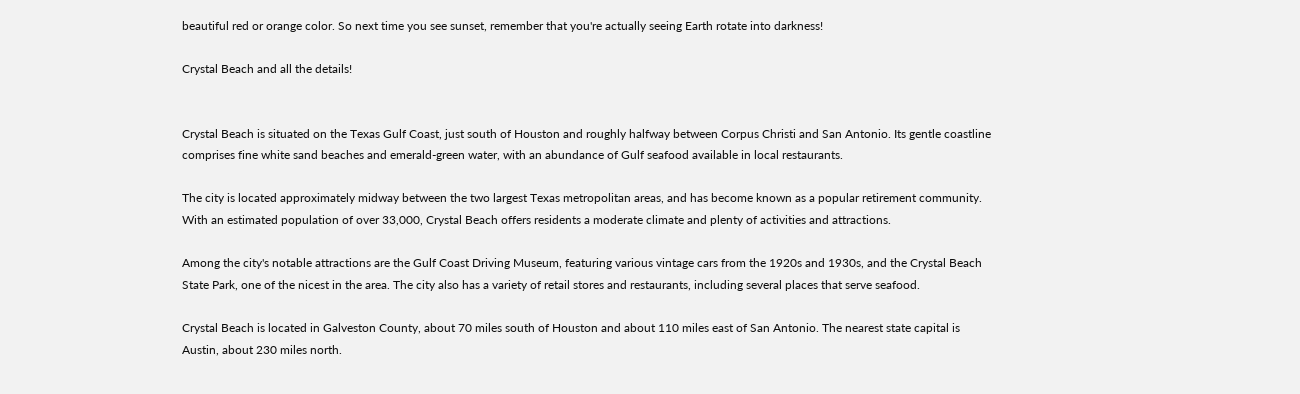beautiful red or orange color. So next time you see sunset, remember that you're actually seeing Earth rotate into darkness!

Crystal Beach and all the details!


Crystal Beach is situated on the Texas Gulf Coast, just south of Houston and roughly halfway between Corpus Christi and San Antonio. Its gentle coastline comprises fine white sand beaches and emerald-green water, with an abundance of Gulf seafood available in local restaurants.

The city is located approximately midway between the two largest Texas metropolitan areas, and has become known as a popular retirement community. With an estimated population of over 33,000, Crystal Beach offers residents a moderate climate and plenty of activities and attractions.

Among the city's notable attractions are the Gulf Coast Driving Museum, featuring various vintage cars from the 1920s and 1930s, and the Crystal Beach State Park, one of the nicest in the area. The city also has a variety of retail stores and restaurants, including several places that serve seafood.

Crystal Beach is located in Galveston County, about 70 miles south of Houston and about 110 miles east of San Antonio. The nearest state capital is Austin, about 230 miles north.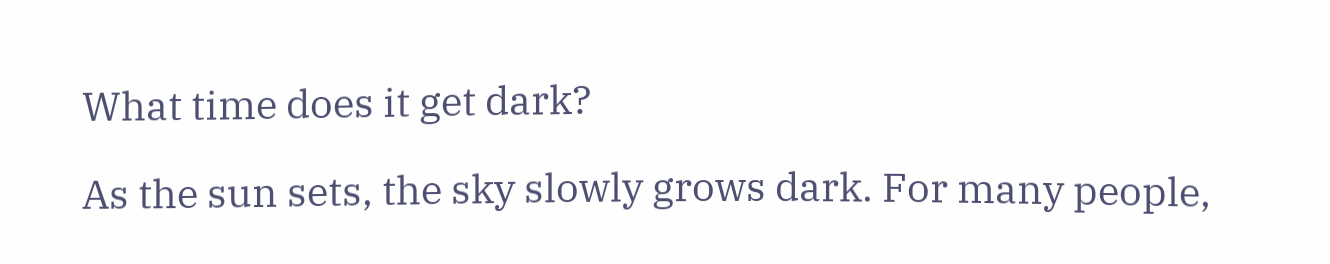What time does it get dark?

As the sun sets, the sky slowly grows dark. For many people,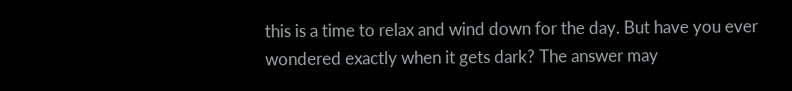this is a time to relax and wind down for the day. But have you ever wondered exactly when it gets dark? The answer may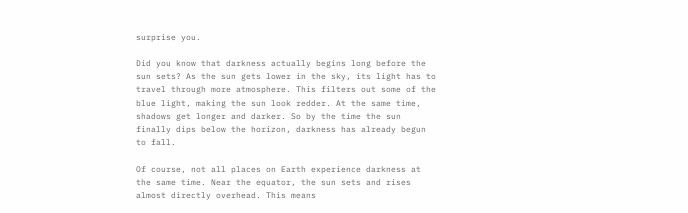surprise you.

Did you know that darkness actually begins long before the sun sets? As the sun gets lower in the sky, its light has to travel through more atmosphere. This filters out some of the blue light, making the sun look redder. At the same time, shadows get longer and darker. So by the time the sun finally dips below the horizon, darkness has already begun to fall.

Of course, not all places on Earth experience darkness at the same time. Near the equator, the sun sets and rises almost directly overhead. This means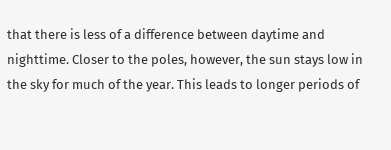that there is less of a difference between daytime and nighttime. Closer to the poles, however, the sun stays low in the sky for much of the year. This leads to longer periods of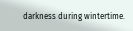darkness during wintertime.